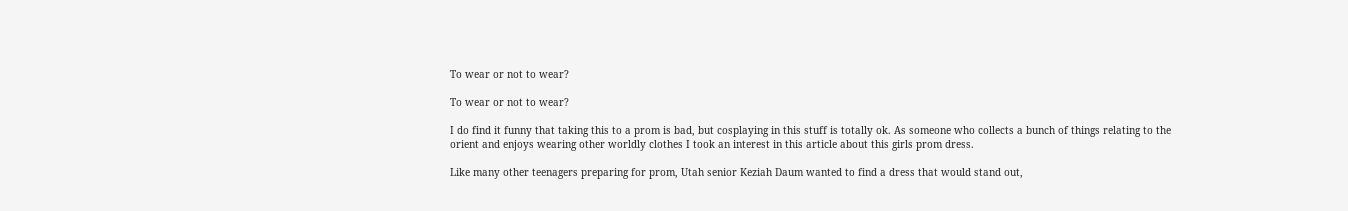To wear or not to wear?

To wear or not to wear?

I do find it funny that taking this to a prom is bad, but cosplaying in this stuff is totally ok. As someone who collects a bunch of things relating to the orient and enjoys wearing other worldly clothes I took an interest in this article about this girls prom dress.

Like many other teenagers preparing for prom, Utah senior Keziah Daum wanted to find a dress that would stand out,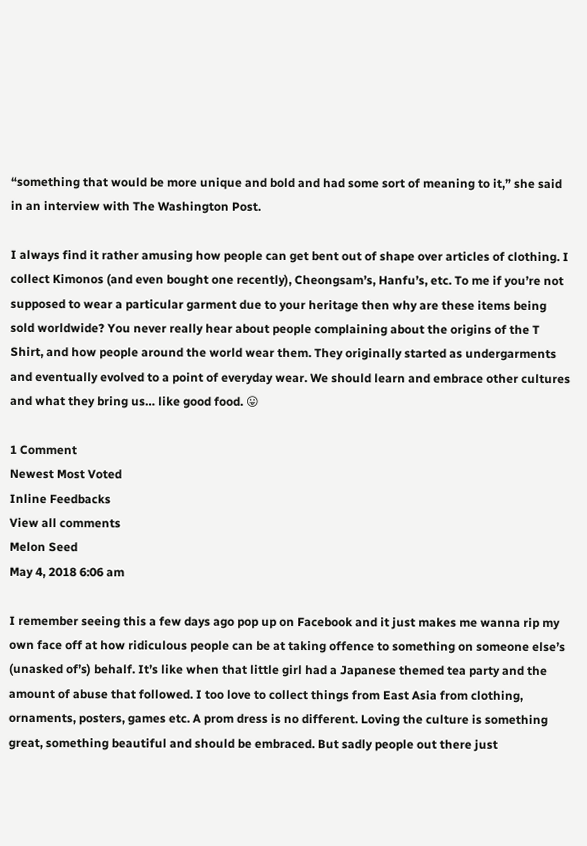“something that would be more unique and bold and had some sort of meaning to it,” she said in an interview with The Washington Post.

I always find it rather amusing how people can get bent out of shape over articles of clothing. I collect Kimonos (and even bought one recently), Cheongsam’s, Hanfu’s, etc. To me if you’re not supposed to wear a particular garment due to your heritage then why are these items being sold worldwide? You never really hear about people complaining about the origins of the T Shirt, and how people around the world wear them. They originally started as undergarments and eventually evolved to a point of everyday wear. We should learn and embrace other cultures and what they bring us… like good food. 😛

1 Comment
Newest Most Voted
Inline Feedbacks
View all comments
Melon Seed
May 4, 2018 6:06 am

I remember seeing this a few days ago pop up on Facebook and it just makes me wanna rip my own face off at how ridiculous people can be at taking offence to something on someone else’s (unasked of’s) behalf. It’s like when that little girl had a Japanese themed tea party and the amount of abuse that followed. I too love to collect things from East Asia from clothing, ornaments, posters, games etc. A prom dress is no different. Loving the culture is something great, something beautiful and should be embraced. But sadly people out there just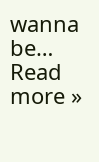wanna be… Read more »